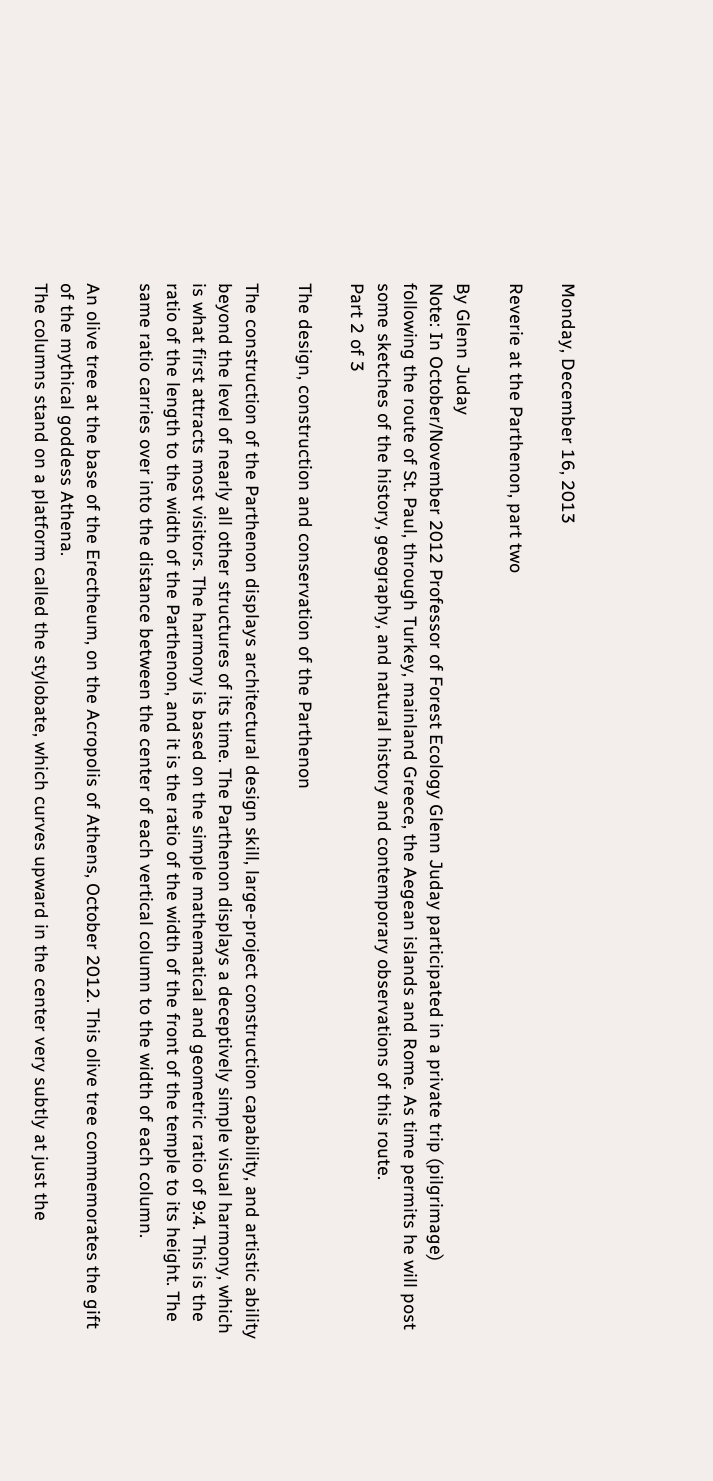Monday, December 16, 2013

Reverie at the Parthenon, part two

By Glenn Juday
Note: In October/November 2012 Professor of Forest Ecology Glenn Juday participated in a private trip (pilgrimage) following the route of St. Paul, through Turkey, mainland Greece, the Aegean islands and Rome. As time permits he will post some sketches of the history, geography, and natural history and contemporary observations of this route.
Part 2 of 3

The design, construction and conservation of the Parthenon

The construction of the Parthenon displays architectural design skill, large-project construction capability, and artistic ability beyond the level of nearly all other structures of its time. The Parthenon displays a deceptively simple visual harmony, which is what first attracts most visitors. The harmony is based on the simple mathematical and geometric ratio of 9:4. This is the ratio of the length to the width of the Parthenon, and it is the ratio of the width of the front of the temple to its height. The same ratio carries over into the distance between the center of each vertical column to the width of each column.

An olive tree at the base of the Erectheum, on the Acropolis of Athens, October 2012. This olive tree commemorates the gift of the mythical goddess Athena.
The columns stand on a platform called the stylobate, which curves upward in the center very subtly at just the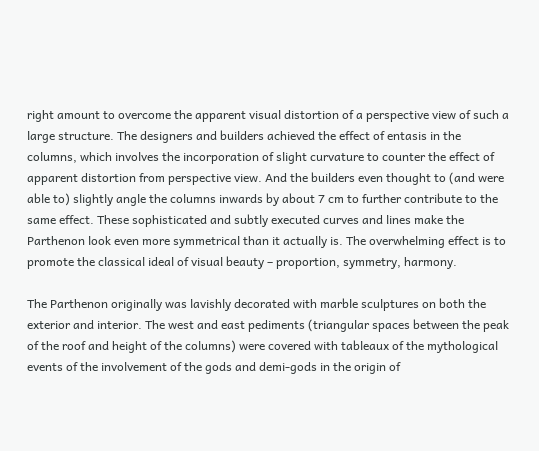right amount to overcome the apparent visual distortion of a perspective view of such a large structure. The designers and builders achieved the effect of entasis in the columns, which involves the incorporation of slight curvature to counter the effect of apparent distortion from perspective view. And the builders even thought to (and were able to) slightly angle the columns inwards by about 7 cm to further contribute to the same effect. These sophisticated and subtly executed curves and lines make the Parthenon look even more symmetrical than it actually is. The overwhelming effect is to promote the classical ideal of visual beauty – proportion, symmetry, harmony.

The Parthenon originally was lavishly decorated with marble sculptures on both the exterior and interior. The west and east pediments (triangular spaces between the peak of the roof and height of the columns) were covered with tableaux of the mythological events of the involvement of the gods and demi-gods in the origin of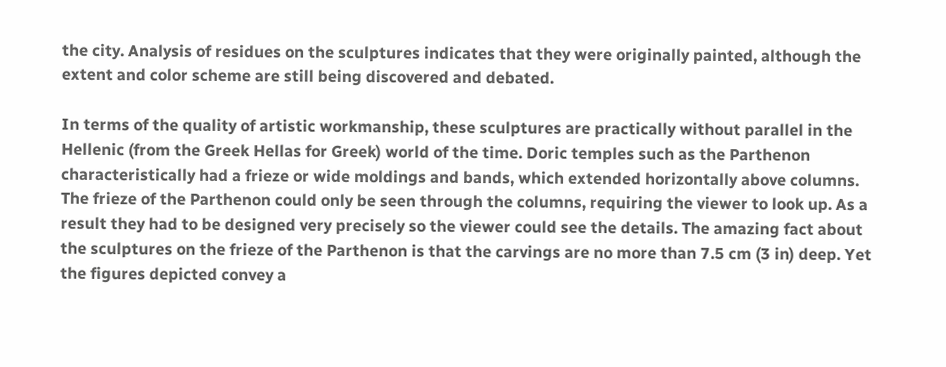the city. Analysis of residues on the sculptures indicates that they were originally painted, although the extent and color scheme are still being discovered and debated.

In terms of the quality of artistic workmanship, these sculptures are practically without parallel in the Hellenic (from the Greek Hellas for Greek) world of the time. Doric temples such as the Parthenon characteristically had a frieze or wide moldings and bands, which extended horizontally above columns. The frieze of the Parthenon could only be seen through the columns, requiring the viewer to look up. As a result they had to be designed very precisely so the viewer could see the details. The amazing fact about the sculptures on the frieze of the Parthenon is that the carvings are no more than 7.5 cm (3 in) deep. Yet the figures depicted convey a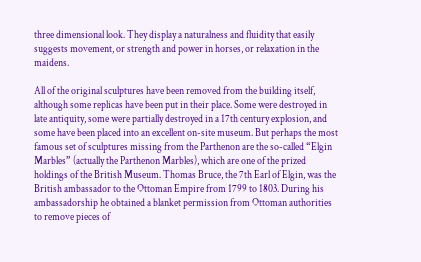three dimensional look. They display a naturalness and fluidity that easily suggests movement, or strength and power in horses, or relaxation in the maidens.

All of the original sculptures have been removed from the building itself, although some replicas have been put in their place. Some were destroyed in late antiquity, some were partially destroyed in a 17th century explosion, and some have been placed into an excellent on-site museum. But perhaps the most famous set of sculptures missing from the Parthenon are the so-called “Elgin Marbles” (actually the Parthenon Marbles), which are one of the prized holdings of the British Museum. Thomas Bruce, the 7th Earl of Elgin, was the British ambassador to the Ottoman Empire from 1799 to 1803. During his ambassadorship he obtained a blanket permission from Ottoman authorities to remove pieces of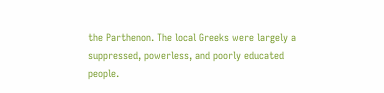the Parthenon. The local Greeks were largely a suppressed, powerless, and poorly educated people.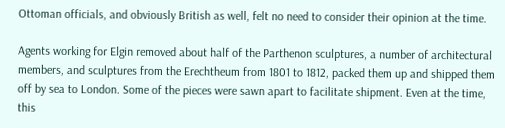Ottoman officials, and obviously British as well, felt no need to consider their opinion at the time.

Agents working for Elgin removed about half of the Parthenon sculptures, a number of architectural members, and sculptures from the Erechtheum from 1801 to 1812, packed them up and shipped them off by sea to London. Some of the pieces were sawn apart to facilitate shipment. Even at the time, this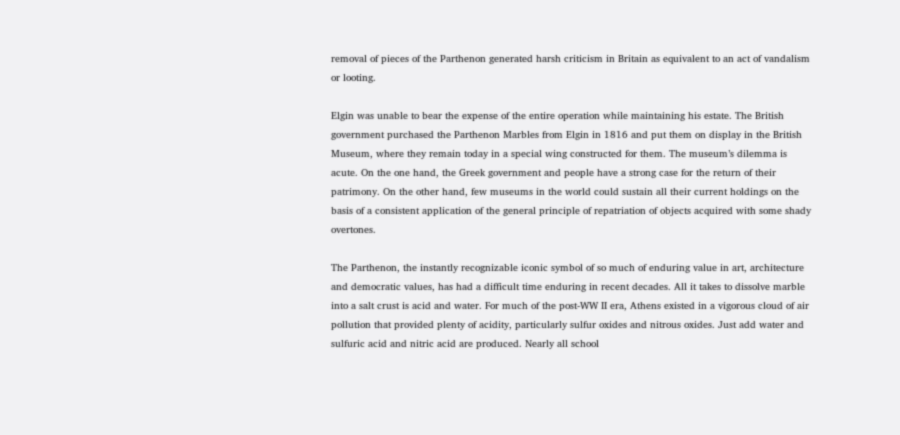removal of pieces of the Parthenon generated harsh criticism in Britain as equivalent to an act of vandalism or looting.

Elgin was unable to bear the expense of the entire operation while maintaining his estate. The British government purchased the Parthenon Marbles from Elgin in 1816 and put them on display in the British Museum, where they remain today in a special wing constructed for them. The museum’s dilemma is acute. On the one hand, the Greek government and people have a strong case for the return of their patrimony. On the other hand, few museums in the world could sustain all their current holdings on the basis of a consistent application of the general principle of repatriation of objects acquired with some shady overtones.

The Parthenon, the instantly recognizable iconic symbol of so much of enduring value in art, architecture and democratic values, has had a difficult time enduring in recent decades. All it takes to dissolve marble into a salt crust is acid and water. For much of the post-WW II era, Athens existed in a vigorous cloud of air pollution that provided plenty of acidity, particularly sulfur oxides and nitrous oxides. Just add water and sulfuric acid and nitric acid are produced. Nearly all school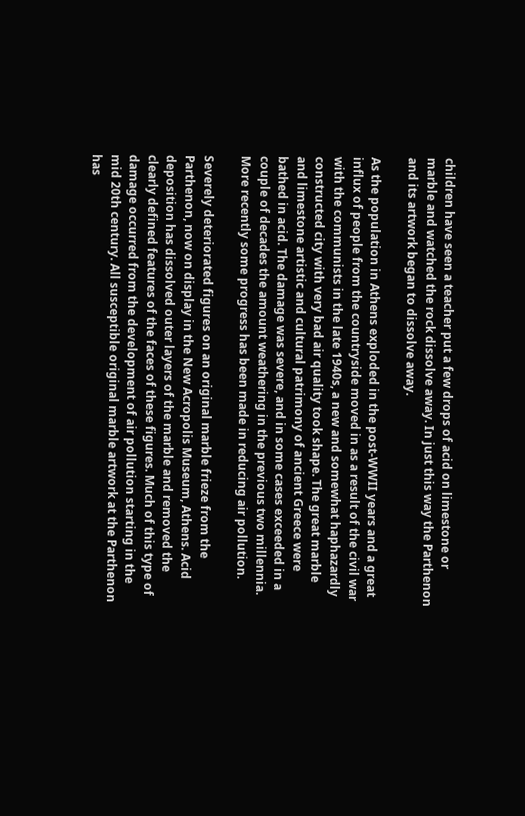children have seen a teacher put a few drops of acid on limestone or marble and watched the rock dissolve away. In just this way the Parthenon and its artwork began to dissolve away.

As the population in Athens exploded in the post-WWII years and a great influx of people from the countryside moved in as a result of the civil war with the communists in the late 1940s, a new and somewhat haphazardly constructed city with very bad air quality took shape. The great marble and limestone artistic and cultural patrimony of ancient Greece were bathed in acid. The damage was severe, and in some cases exceeded in a couple of decades the amount weathering in the previous two millennia. More recently some progress has been made in reducing air pollution.

Severely deteriorated figures on an original marble frieze from the Parthenon, now on display in the New Acropolis Museum, Athens. Acid deposition has dissolved outer layers of the marble and removed the clearly defined features of the faces of these figures. Much of this type of damage occurred from the development of air pollution starting in the mid 20th century. All susceptible original marble artwork at the Parthenon has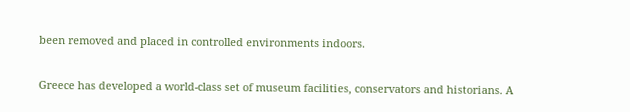been removed and placed in controlled environments indoors.

Greece has developed a world-class set of museum facilities, conservators and historians. A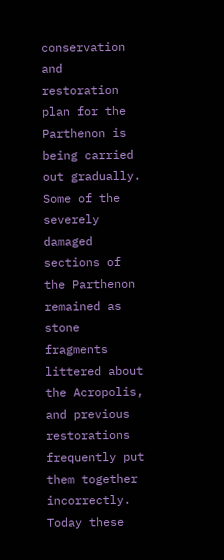conservation and restoration plan for the Parthenon is being carried out gradually. Some of the severely damaged sections of the Parthenon remained as stone fragments littered about the Acropolis, and previous restorations frequently put them together incorrectly. Today these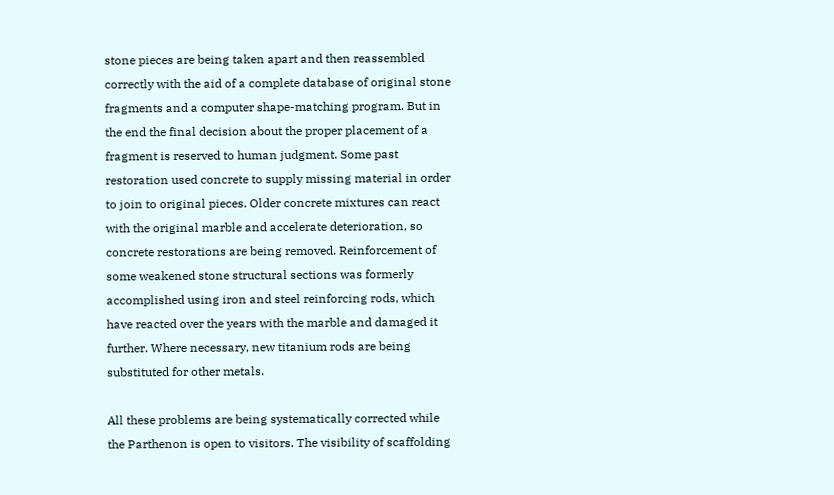stone pieces are being taken apart and then reassembled correctly with the aid of a complete database of original stone fragments and a computer shape-matching program. But in the end the final decision about the proper placement of a fragment is reserved to human judgment. Some past restoration used concrete to supply missing material in order to join to original pieces. Older concrete mixtures can react with the original marble and accelerate deterioration, so concrete restorations are being removed. Reinforcement of some weakened stone structural sections was formerly accomplished using iron and steel reinforcing rods, which have reacted over the years with the marble and damaged it further. Where necessary, new titanium rods are being substituted for other metals.

All these problems are being systematically corrected while the Parthenon is open to visitors. The visibility of scaffolding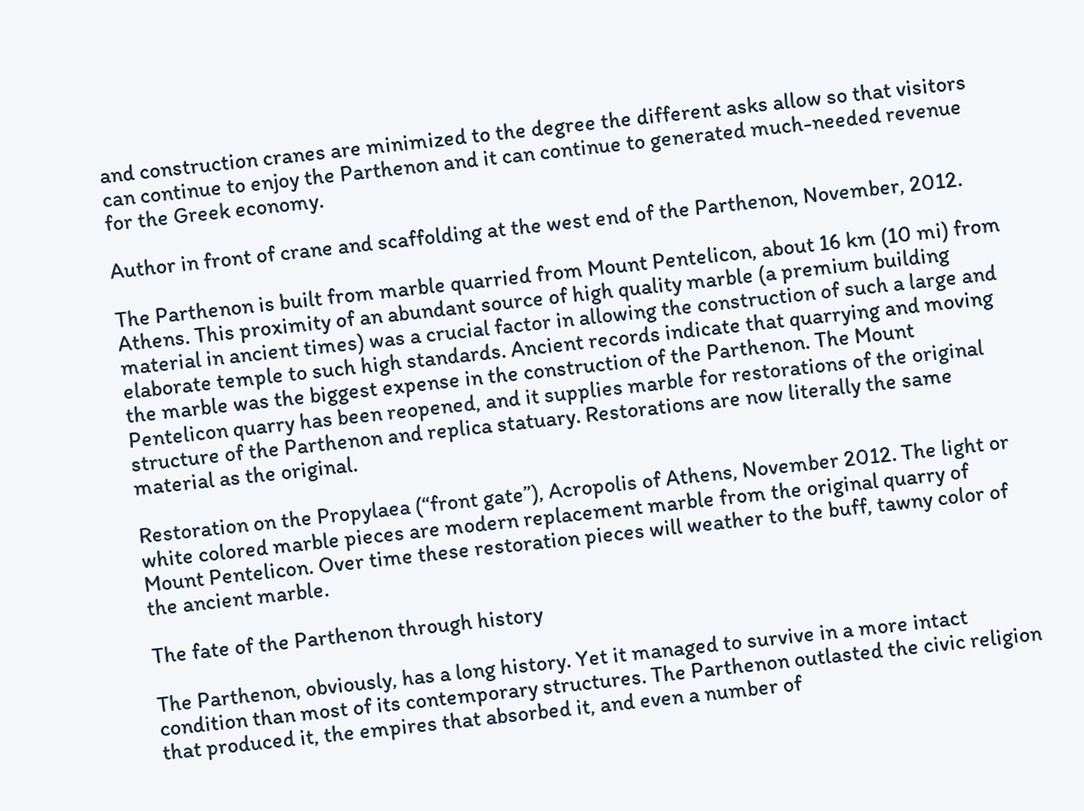and construction cranes are minimized to the degree the different asks allow so that visitors can continue to enjoy the Parthenon and it can continue to generated much-needed revenue for the Greek economy.

Author in front of crane and scaffolding at the west end of the Parthenon, November, 2012.

The Parthenon is built from marble quarried from Mount Pentelicon, about 16 km (10 mi) from Athens. This proximity of an abundant source of high quality marble (a premium building material in ancient times) was a crucial factor in allowing the construction of such a large and elaborate temple to such high standards. Ancient records indicate that quarrying and moving the marble was the biggest expense in the construction of the Parthenon. The Mount Pentelicon quarry has been reopened, and it supplies marble for restorations of the original structure of the Parthenon and replica statuary. Restorations are now literally the same material as the original.

Restoration on the Propylaea (“front gate”), Acropolis of Athens, November 2012. The light or white colored marble pieces are modern replacement marble from the original quarry of Mount Pentelicon. Over time these restoration pieces will weather to the buff, tawny color of the ancient marble.

The fate of the Parthenon through history

The Parthenon, obviously, has a long history. Yet it managed to survive in a more intact condition than most of its contemporary structures. The Parthenon outlasted the civic religion that produced it, the empires that absorbed it, and even a number of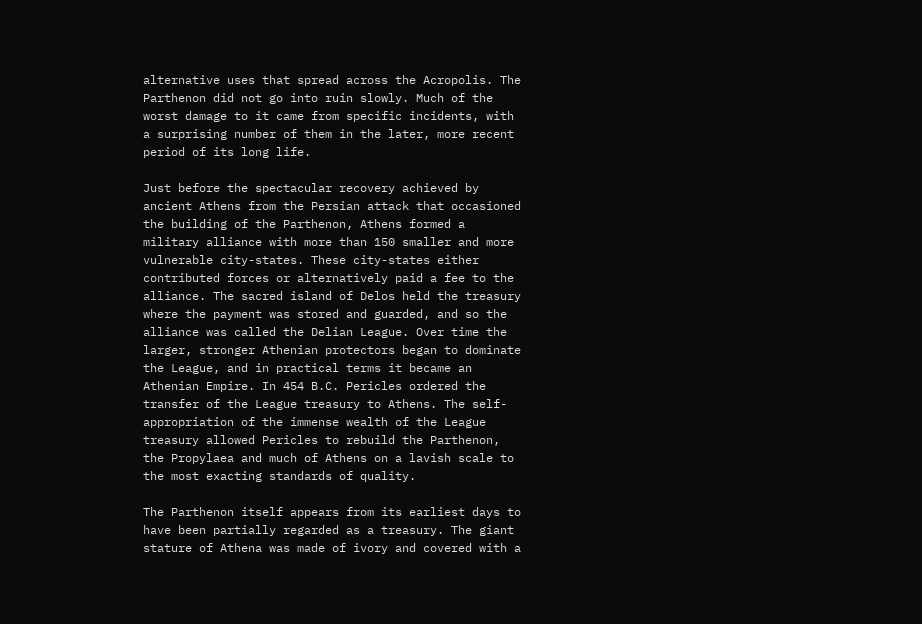alternative uses that spread across the Acropolis. The Parthenon did not go into ruin slowly. Much of the worst damage to it came from specific incidents, with a surprising number of them in the later, more recent period of its long life.

Just before the spectacular recovery achieved by ancient Athens from the Persian attack that occasioned the building of the Parthenon, Athens formed a military alliance with more than 150 smaller and more vulnerable city-states. These city-states either contributed forces or alternatively paid a fee to the alliance. The sacred island of Delos held the treasury where the payment was stored and guarded, and so the alliance was called the Delian League. Over time the larger, stronger Athenian protectors began to dominate the League, and in practical terms it became an Athenian Empire. In 454 B.C. Pericles ordered the transfer of the League treasury to Athens. The self-appropriation of the immense wealth of the League treasury allowed Pericles to rebuild the Parthenon, the Propylaea and much of Athens on a lavish scale to the most exacting standards of quality.

The Parthenon itself appears from its earliest days to have been partially regarded as a treasury. The giant stature of Athena was made of ivory and covered with a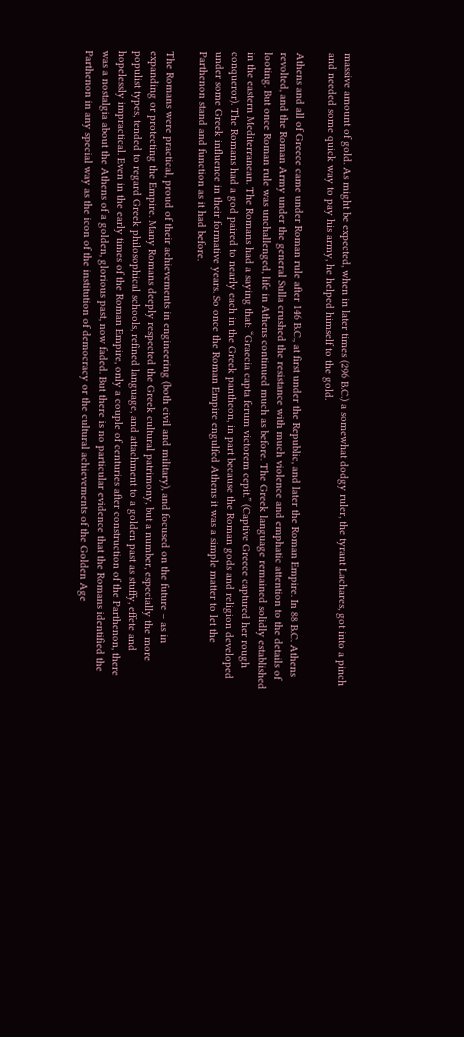massive amount of gold. As might be expected, when in later times (296 B.C.) a somewhat dodgy ruler, the tyrant Lachares, got into a pinch and needed some quick way to pay his army, he helped himself to the gold.

Athens and all of Greece came under Roman rule after 146 B.C., at first under the Republic, and later the Roman Empire. In 88 B.C. Athens revolted, and the Roman Army under the general Sulla crushed the resistance with much violence and emphatic attention to the details of looting. But once Roman rule was unchallenged, life in Athens continued much as before. The Greek language remained solidly established in the eastern Mediterranean. The Romans had a saying that: “Graecia capta ferum victorem cepit.” (Captive Greece captured her rough conqueror). The Romans had a god paired to nearly each in the Greek pantheon, in part because the Roman gods and religion developed under some Greek influence in their formative years. So once the Roman Empire engulfed Athens it was a simple matter to let the Parthenon stand and function as it had before.

The Romans were practical, proud of their achievements in engineering (both civil and military), and focused on the future – as in expanding or protecting the Empire. Many Romans deeply respected the Greek cultural patrimony, but a number, especially the more populist types, tended to regard Greek philosophical schools, refined language, and attachment to a golden past as stuffy, effete and hopelessly impractical. Even in the early times of the Roman Empire, only a couple of centuries after construction of the Parthenon, there was a nostalgia about the Athens of a golden, glorious past, now faded. But there is no particular evidence that the Romans identified the Parthenon in any special way as the icon of the institution of democracy or the cultural achievements of the Golden Age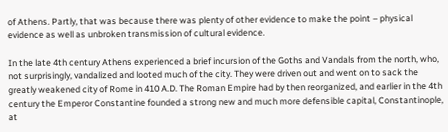of Athens. Partly, that was because there was plenty of other evidence to make the point – physical evidence as well as unbroken transmission of cultural evidence.

In the late 4th century Athens experienced a brief incursion of the Goths and Vandals from the north, who, not surprisingly, vandalized and looted much of the city. They were driven out and went on to sack the greatly weakened city of Rome in 410 A.D. The Roman Empire had by then reorganized, and earlier in the 4th century the Emperor Constantine founded a strong new and much more defensible capital, Constantinople, at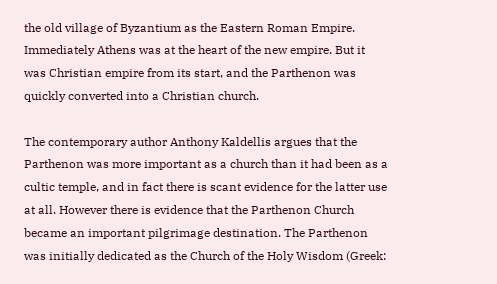the old village of Byzantium as the Eastern Roman Empire. Immediately Athens was at the heart of the new empire. But it was Christian empire from its start, and the Parthenon was quickly converted into a Christian church.

The contemporary author Anthony Kaldellis argues that the Parthenon was more important as a church than it had been as a cultic temple, and in fact there is scant evidence for the latter use at all. However there is evidence that the Parthenon Church became an important pilgrimage destination. The Parthenon was initially dedicated as the Church of the Holy Wisdom (Greek: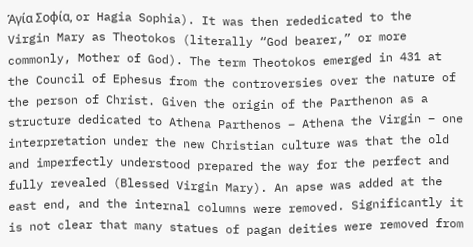Ἁγία Σοφία, or Hagia Sophia). It was then rededicated to the Virgin Mary as Theotokos (literally “God bearer,” or more commonly, Mother of God). The term Theotokos emerged in 431 at the Council of Ephesus from the controversies over the nature of the person of Christ. Given the origin of the Parthenon as a structure dedicated to Athena Parthenos – Athena the Virgin – one interpretation under the new Christian culture was that the old and imperfectly understood prepared the way for the perfect and fully revealed (Blessed Virgin Mary). An apse was added at the east end, and the internal columns were removed. Significantly it is not clear that many statues of pagan deities were removed from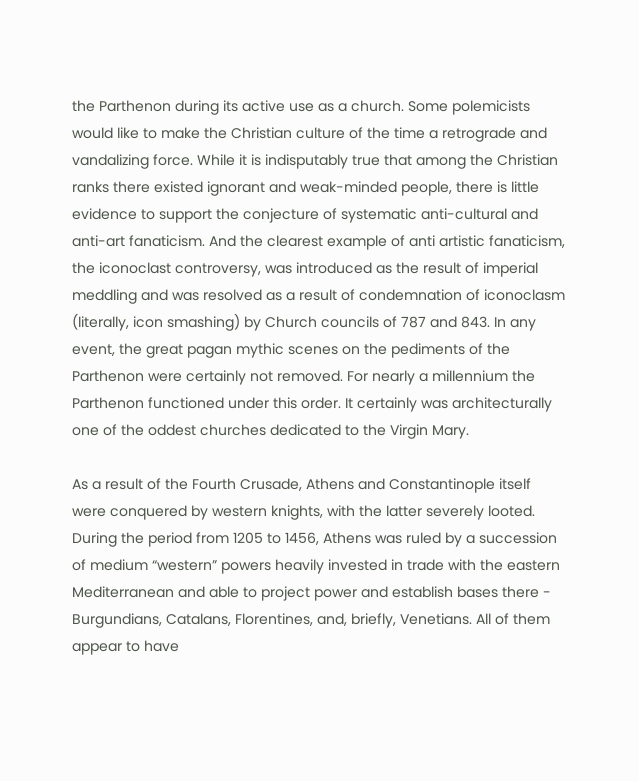the Parthenon during its active use as a church. Some polemicists would like to make the Christian culture of the time a retrograde and vandalizing force. While it is indisputably true that among the Christian ranks there existed ignorant and weak-minded people, there is little evidence to support the conjecture of systematic anti-cultural and anti-art fanaticism. And the clearest example of anti artistic fanaticism, the iconoclast controversy, was introduced as the result of imperial meddling and was resolved as a result of condemnation of iconoclasm (literally, icon smashing) by Church councils of 787 and 843. In any event, the great pagan mythic scenes on the pediments of the Parthenon were certainly not removed. For nearly a millennium the Parthenon functioned under this order. It certainly was architecturally one of the oddest churches dedicated to the Virgin Mary.

As a result of the Fourth Crusade, Athens and Constantinople itself were conquered by western knights, with the latter severely looted. During the period from 1205 to 1456, Athens was ruled by a succession of medium “western” powers heavily invested in trade with the eastern Mediterranean and able to project power and establish bases there - Burgundians, Catalans, Florentines, and, briefly, Venetians. All of them appear to have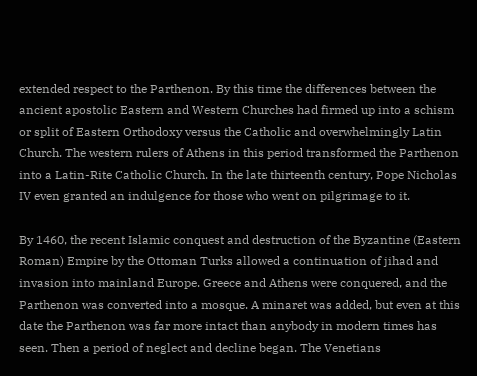extended respect to the Parthenon. By this time the differences between the ancient apostolic Eastern and Western Churches had firmed up into a schism or split of Eastern Orthodoxy versus the Catholic and overwhelmingly Latin Church. The western rulers of Athens in this period transformed the Parthenon into a Latin-Rite Catholic Church. In the late thirteenth century, Pope Nicholas IV even granted an indulgence for those who went on pilgrimage to it.

By 1460, the recent Islamic conquest and destruction of the Byzantine (Eastern Roman) Empire by the Ottoman Turks allowed a continuation of jihad and invasion into mainland Europe. Greece and Athens were conquered, and the Parthenon was converted into a mosque. A minaret was added, but even at this date the Parthenon was far more intact than anybody in modern times has seen. Then a period of neglect and decline began. The Venetians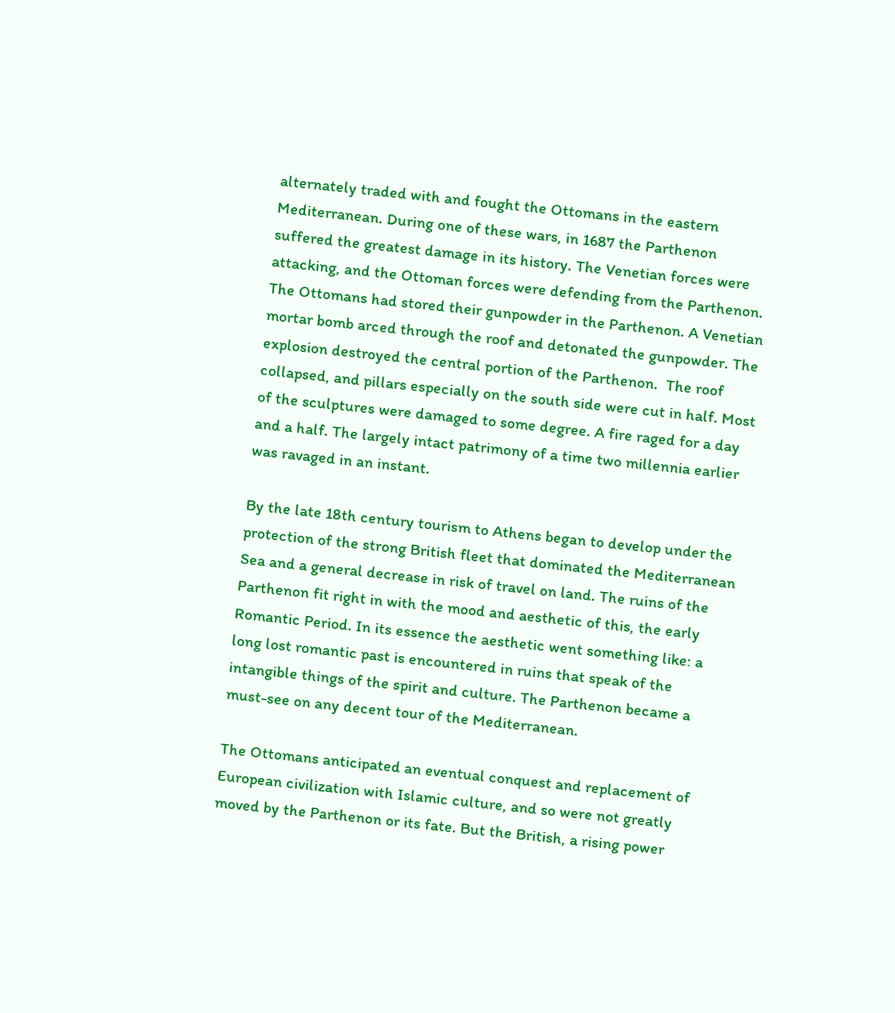alternately traded with and fought the Ottomans in the eastern Mediterranean. During one of these wars, in 1687 the Parthenon suffered the greatest damage in its history. The Venetian forces were attacking, and the Ottoman forces were defending from the Parthenon. The Ottomans had stored their gunpowder in the Parthenon. A Venetian mortar bomb arced through the roof and detonated the gunpowder. The explosion destroyed the central portion of the Parthenon.  The roof collapsed, and pillars especially on the south side were cut in half. Most of the sculptures were damaged to some degree. A fire raged for a day and a half. The largely intact patrimony of a time two millennia earlier was ravaged in an instant.

By the late 18th century tourism to Athens began to develop under the protection of the strong British fleet that dominated the Mediterranean Sea and a general decrease in risk of travel on land. The ruins of the Parthenon fit right in with the mood and aesthetic of this, the early Romantic Period. In its essence the aesthetic went something like: a long lost romantic past is encountered in ruins that speak of the intangible things of the spirit and culture. The Parthenon became a must-see on any decent tour of the Mediterranean.

The Ottomans anticipated an eventual conquest and replacement of European civilization with Islamic culture, and so were not greatly moved by the Parthenon or its fate. But the British, a rising power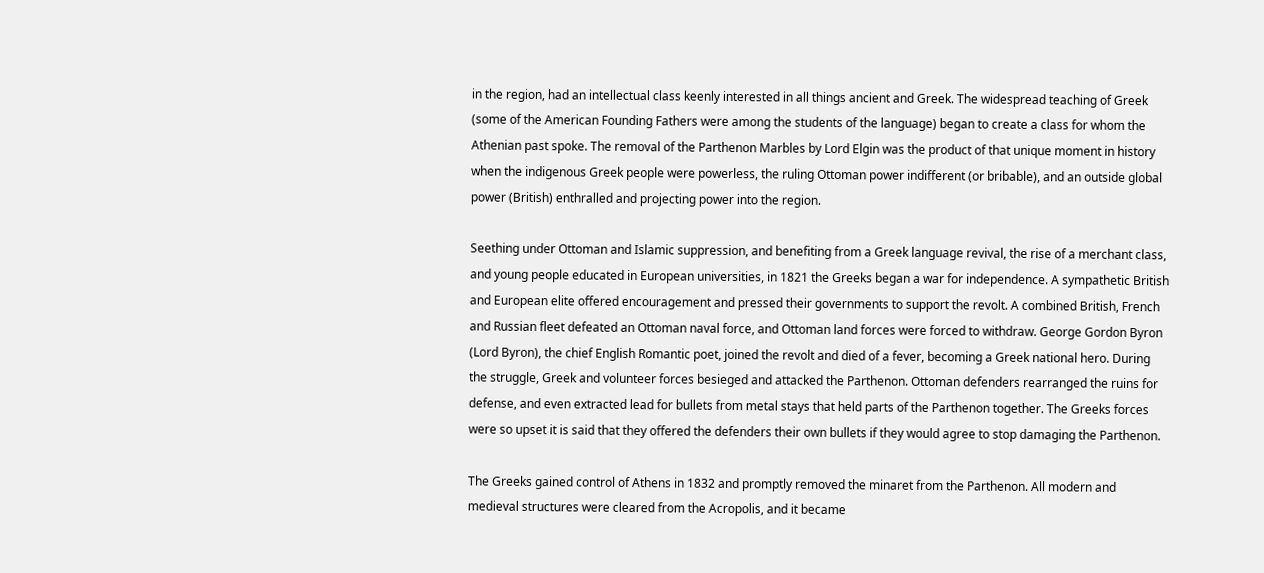in the region, had an intellectual class keenly interested in all things ancient and Greek. The widespread teaching of Greek (some of the American Founding Fathers were among the students of the language) began to create a class for whom the Athenian past spoke. The removal of the Parthenon Marbles by Lord Elgin was the product of that unique moment in history when the indigenous Greek people were powerless, the ruling Ottoman power indifferent (or bribable), and an outside global power (British) enthralled and projecting power into the region.

Seething under Ottoman and Islamic suppression, and benefiting from a Greek language revival, the rise of a merchant class, and young people educated in European universities, in 1821 the Greeks began a war for independence. A sympathetic British and European elite offered encouragement and pressed their governments to support the revolt. A combined British, French and Russian fleet defeated an Ottoman naval force, and Ottoman land forces were forced to withdraw. George Gordon Byron (Lord Byron), the chief English Romantic poet, joined the revolt and died of a fever, becoming a Greek national hero. During the struggle, Greek and volunteer forces besieged and attacked the Parthenon. Ottoman defenders rearranged the ruins for defense, and even extracted lead for bullets from metal stays that held parts of the Parthenon together. The Greeks forces were so upset it is said that they offered the defenders their own bullets if they would agree to stop damaging the Parthenon.

The Greeks gained control of Athens in 1832 and promptly removed the minaret from the Parthenon. All modern and medieval structures were cleared from the Acropolis, and it became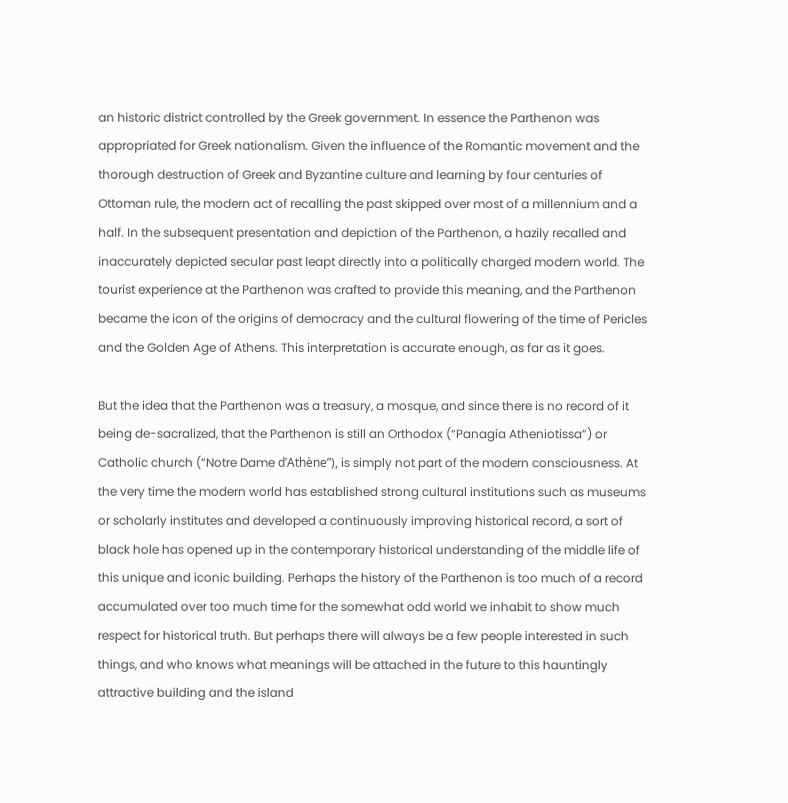an historic district controlled by the Greek government. In essence the Parthenon was appropriated for Greek nationalism. Given the influence of the Romantic movement and the thorough destruction of Greek and Byzantine culture and learning by four centuries of Ottoman rule, the modern act of recalling the past skipped over most of a millennium and a half. In the subsequent presentation and depiction of the Parthenon, a hazily recalled and inaccurately depicted secular past leapt directly into a politically charged modern world. The tourist experience at the Parthenon was crafted to provide this meaning, and the Parthenon became the icon of the origins of democracy and the cultural flowering of the time of Pericles and the Golden Age of Athens. This interpretation is accurate enough, as far as it goes.

But the idea that the Parthenon was a treasury, a mosque, and since there is no record of it being de-sacralized, that the Parthenon is still an Orthodox (“Panagia Atheniotissa”) or Catholic church (“Notre Dame d’Athène”), is simply not part of the modern consciousness. At the very time the modern world has established strong cultural institutions such as museums or scholarly institutes and developed a continuously improving historical record, a sort of black hole has opened up in the contemporary historical understanding of the middle life of this unique and iconic building. Perhaps the history of the Parthenon is too much of a record accumulated over too much time for the somewhat odd world we inhabit to show much respect for historical truth. But perhaps there will always be a few people interested in such things, and who knows what meanings will be attached in the future to this hauntingly attractive building and the island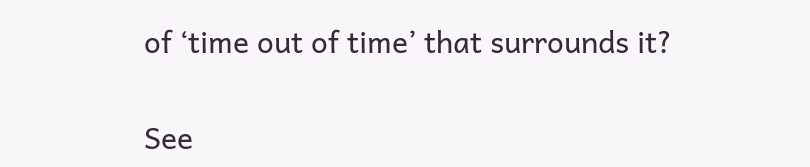of ‘time out of time’ that surrounds it?

See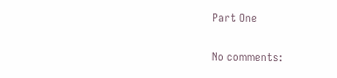Part One

No comments: